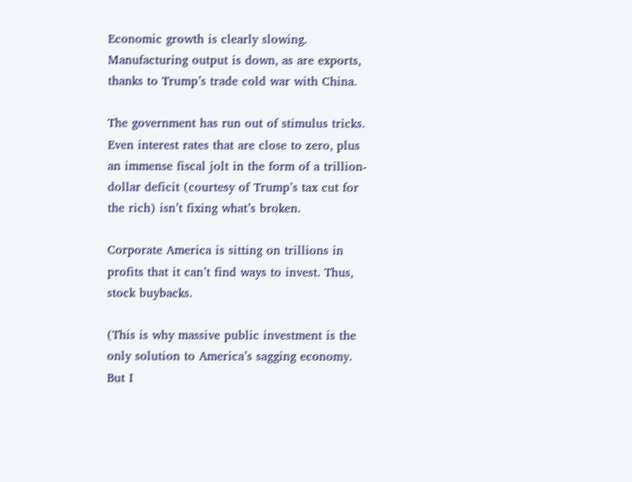Economic growth is clearly slowing. Manufacturing output is down, as are exports, thanks to Trump’s trade cold war with China.

The government has run out of stimulus tricks. Even interest rates that are close to zero, plus an immense fiscal jolt in the form of a trillion-dollar deficit (courtesy of Trump’s tax cut for the rich) isn’t fixing what’s broken.

Corporate America is sitting on trillions in profits that it can’t find ways to invest. Thus, stock buybacks.

(This is why massive public investment is the only solution to America’s sagging economy. But I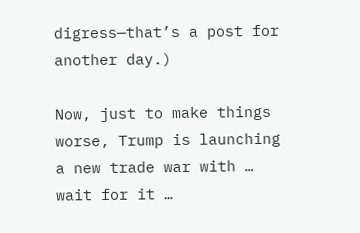digress—that’s a post for another day.)

Now, just to make things worse, Trump is launching a new trade war with … wait for it …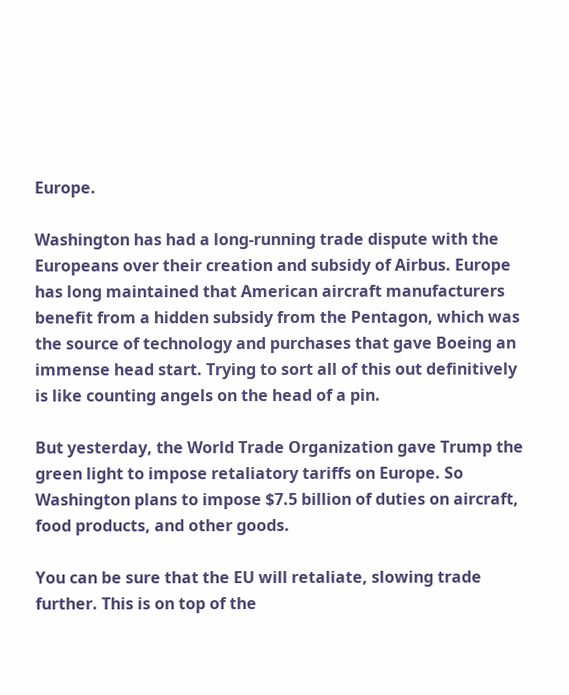Europe.

Washington has had a long-running trade dispute with the Europeans over their creation and subsidy of Airbus. Europe has long maintained that American aircraft manufacturers benefit from a hidden subsidy from the Pentagon, which was the source of technology and purchases that gave Boeing an immense head start. Trying to sort all of this out definitively is like counting angels on the head of a pin.

But yesterday, the World Trade Organization gave Trump the green light to impose retaliatory tariffs on Europe. So Washington plans to impose $7.5 billion of duties on aircraft, food products, and other goods.

You can be sure that the EU will retaliate, slowing trade further. This is on top of the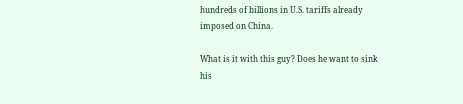hundreds of billions in U.S. tariffs already imposed on China.

What is it with this guy? Does he want to sink his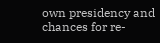own presidency and chances for re-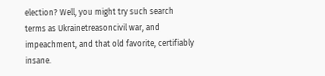election? Well, you might try such search terms as Ukrainetreasoncivil war, and impeachment, and that old favorite, certifiably insane.